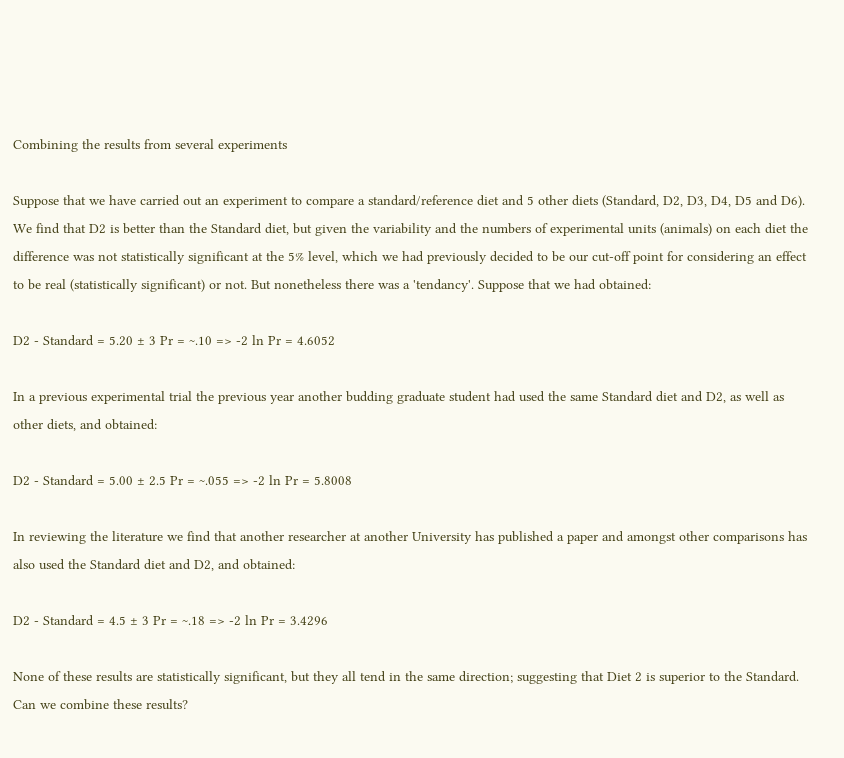Combining the results from several experiments

Suppose that we have carried out an experiment to compare a standard/reference diet and 5 other diets (Standard, D2, D3, D4, D5 and D6). We find that D2 is better than the Standard diet, but given the variability and the numbers of experimental units (animals) on each diet the difference was not statistically significant at the 5% level, which we had previously decided to be our cut-off point for considering an effect to be real (statistically significant) or not. But nonetheless there was a 'tendancy'. Suppose that we had obtained:

D2 - Standard = 5.20 ± 3 Pr = ~.10 => -2 ln Pr = 4.6052

In a previous experimental trial the previous year another budding graduate student had used the same Standard diet and D2, as well as other diets, and obtained:

D2 - Standard = 5.00 ± 2.5 Pr = ~.055 => -2 ln Pr = 5.8008

In reviewing the literature we find that another researcher at another University has published a paper and amongst other comparisons has also used the Standard diet and D2, and obtained:

D2 - Standard = 4.5 ± 3 Pr = ~.18 => -2 ln Pr = 3.4296

None of these results are statistically significant, but they all tend in the same direction; suggesting that Diet 2 is superior to the Standard. Can we combine these results?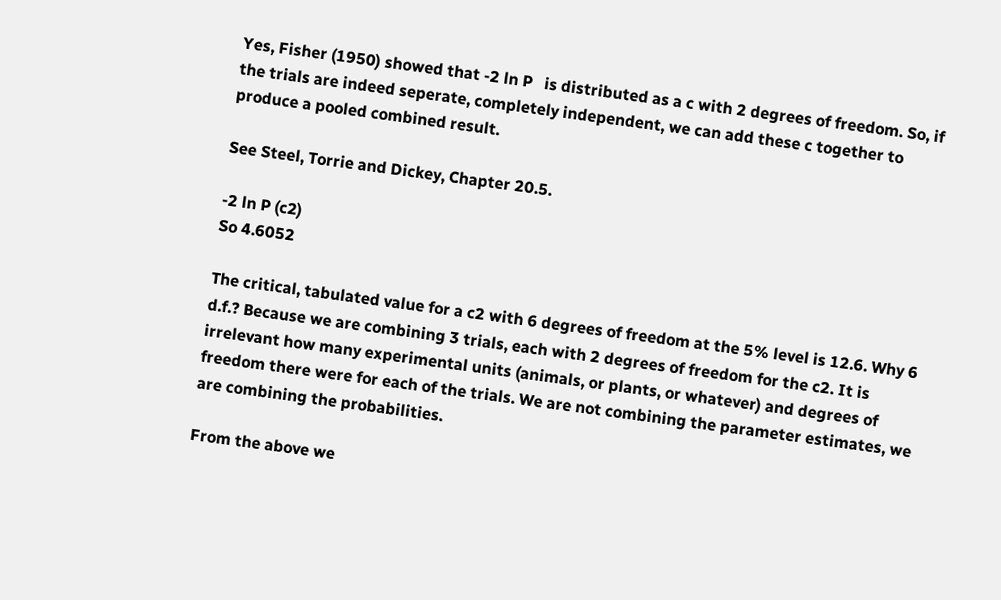Yes, Fisher (1950) showed that -2 ln P   is distributed as a c with 2 degrees of freedom. So, if the trials are indeed seperate, completely independent, we can add these c together to produce a pooled combined result.

See Steel, Torrie and Dickey, Chapter 20.5.

-2 ln P (c2)
So 4.6052

The critical, tabulated value for a c2 with 6 degrees of freedom at the 5% level is 12.6. Why 6 d.f.? Because we are combining 3 trials, each with 2 degrees of freedom for the c2. It is irrelevant how many experimental units (animals, or plants, or whatever) and degrees of freedom there were for each of the trials. We are not combining the parameter estimates, we are combining the probabilities.

From the above we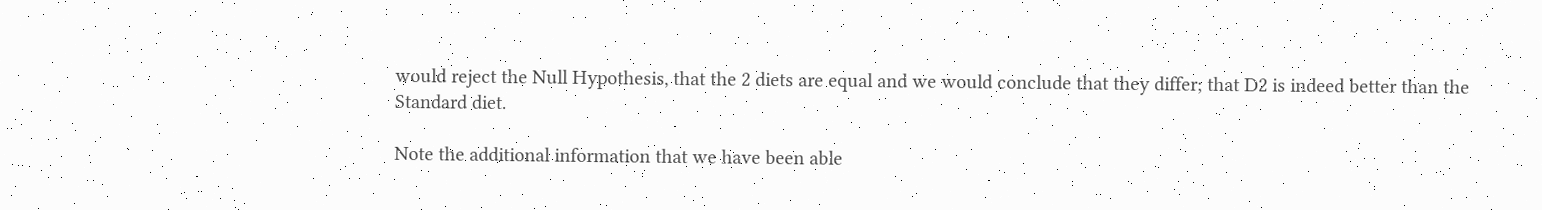would reject the Null Hypothesis, that the 2 diets are equal and we would conclude that they differ; that D2 is indeed better than the Standard diet.

Note the additional information that we have been able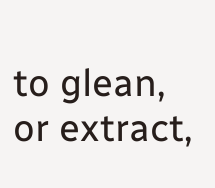to glean, or extract,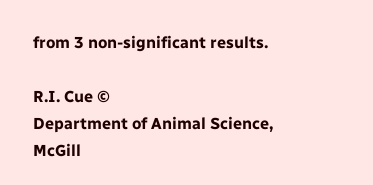from 3 non-significant results.

R.I. Cue ©
Department of Animal Science, McGill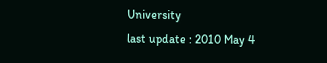University
last update : 2010 May 4